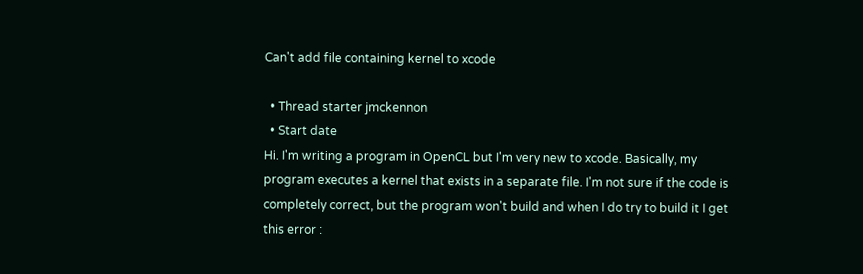Can't add file containing kernel to xcode

  • Thread starter jmckennon
  • Start date
Hi. I'm writing a program in OpenCL but I'm very new to xcode. Basically, my program executes a kernel that exists in a separate file. I'm not sure if the code is completely correct, but the program won't build and when I do try to build it I get this error :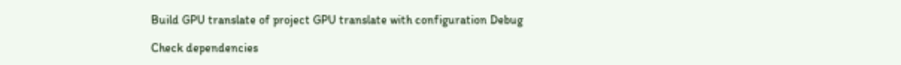Build GPU translate of project GPU translate with configuration Debug

Check dependencies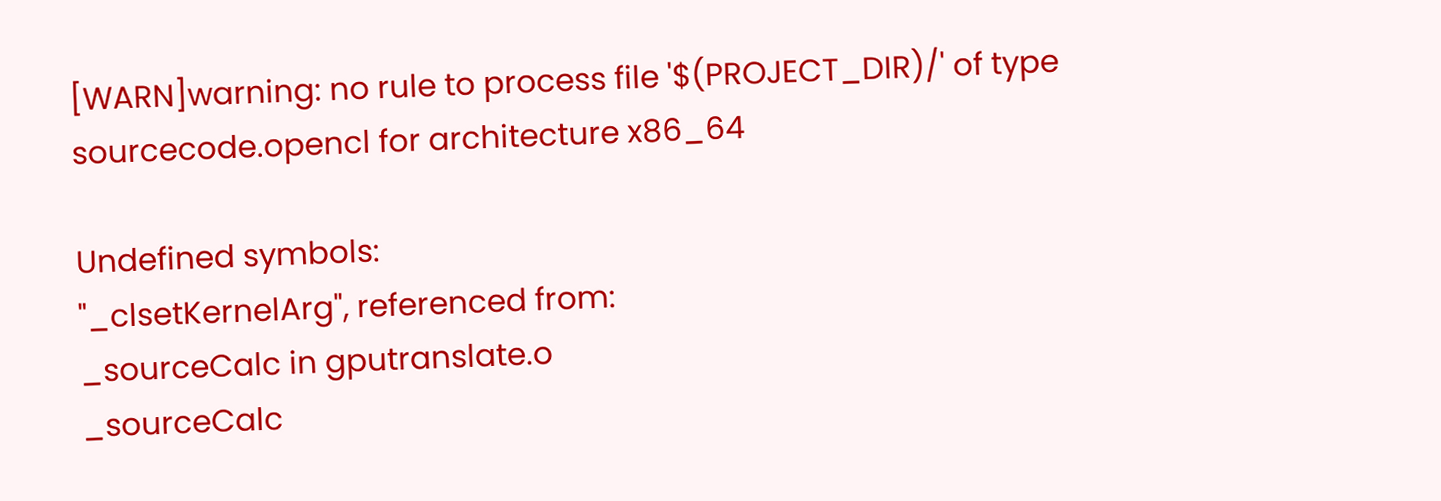[WARN]warning: no rule to process file '$(PROJECT_DIR)/' of type sourcecode.opencl for architecture x86_64

Undefined symbols:
"_clsetKernelArg", referenced from:
_sourceCalc in gputranslate.o
_sourceCalc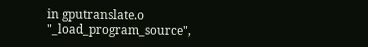in gputranslate.o
"_load_program_source",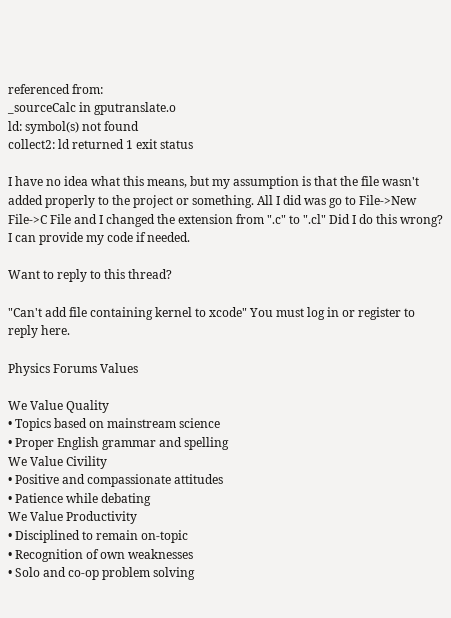referenced from:
_sourceCalc in gputranslate.o
ld: symbol(s) not found
collect2: ld returned 1 exit status

I have no idea what this means, but my assumption is that the file wasn't added properly to the project or something. All I did was go to File->New File->C File and I changed the extension from ".c" to ".cl" Did I do this wrong? I can provide my code if needed.

Want to reply to this thread?

"Can't add file containing kernel to xcode" You must log in or register to reply here.

Physics Forums Values

We Value Quality
• Topics based on mainstream science
• Proper English grammar and spelling
We Value Civility
• Positive and compassionate attitudes
• Patience while debating
We Value Productivity
• Disciplined to remain on-topic
• Recognition of own weaknesses
• Solo and co-op problem solving